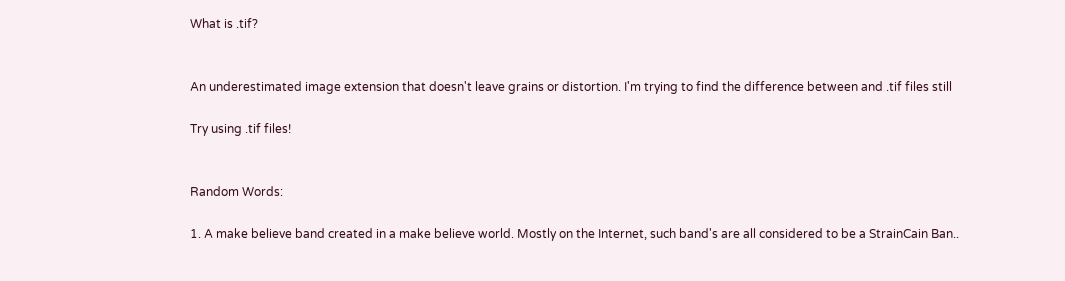What is .tif?


An underestimated image extension that doesn't leave grains or distortion. I'm trying to find the difference between and .tif files still

Try using .tif files!


Random Words:

1. A make believe band created in a make believe world. Mostly on the Internet, such band's are all considered to be a StrainCain Ban..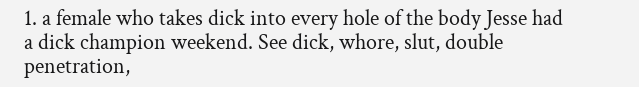1. a female who takes dick into every hole of the body Jesse had a dick champion weekend. See dick, whore, slut, double penetration,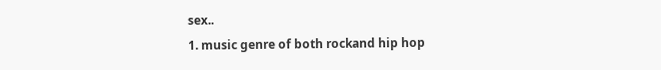sex..
1. music genre of both rockand hip hop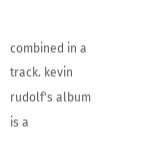combined in a track. kevin rudolf's album is a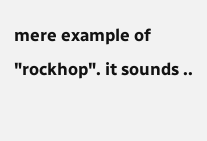mere example of "rockhop". it sounds ..